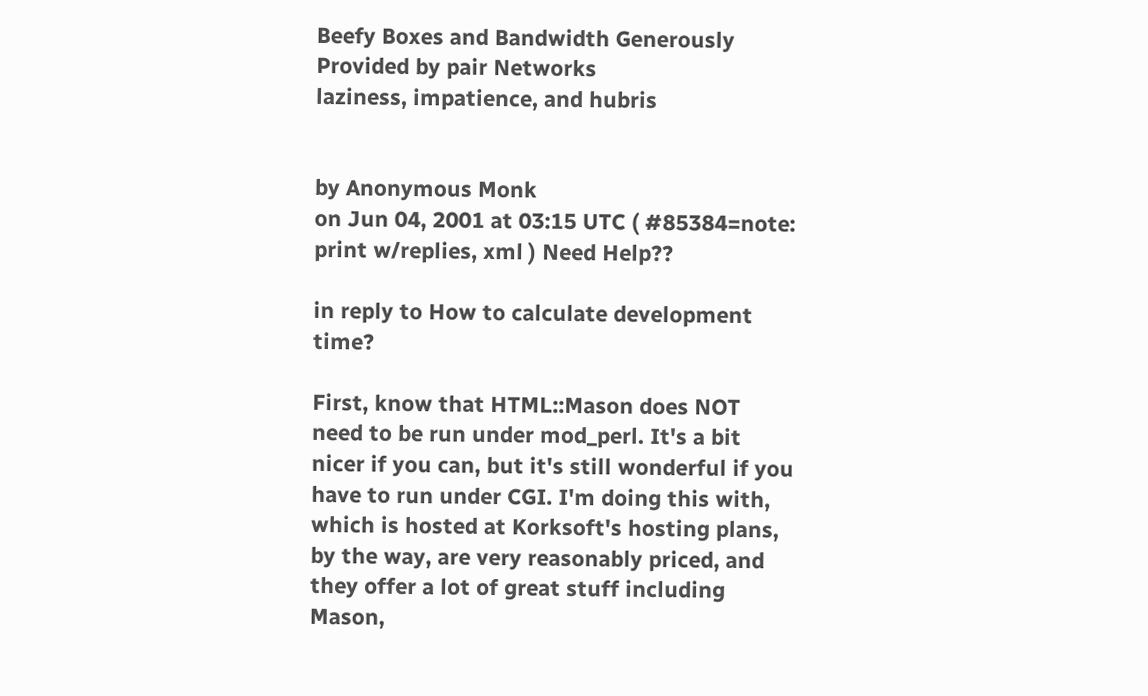Beefy Boxes and Bandwidth Generously Provided by pair Networks
laziness, impatience, and hubris


by Anonymous Monk
on Jun 04, 2001 at 03:15 UTC ( #85384=note: print w/replies, xml ) Need Help??

in reply to How to calculate development time?

First, know that HTML::Mason does NOT need to be run under mod_perl. It's a bit nicer if you can, but it's still wonderful if you have to run under CGI. I'm doing this with, which is hosted at Korksoft's hosting plans, by the way, are very reasonably priced, and they offer a lot of great stuff including Mason,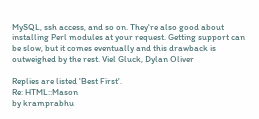MySQL, ssh access, and so on. They're also good about installing Perl modules at your request. Getting support can be slow, but it comes eventually and this drawback is outweighed by the rest. Viel Gluck, Dylan Oliver

Replies are listed 'Best First'.
Re: HTML::Mason
by kramprabhu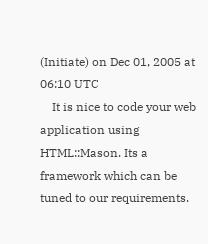(Initiate) on Dec 01, 2005 at 06:10 UTC
    It is nice to code your web application using HTML::Mason. Its a framework which can be tuned to our requirements.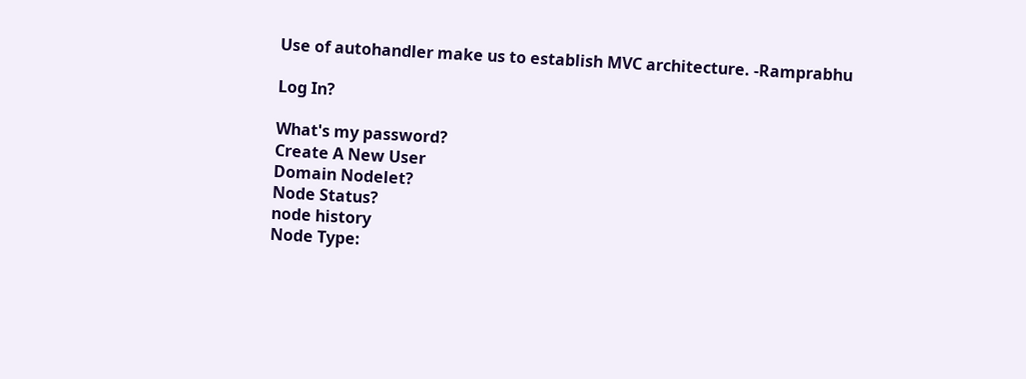Use of autohandler make us to establish MVC architecture. -Ramprabhu

Log In?

What's my password?
Create A New User
Domain Nodelet?
Node Status?
node history
Node Type: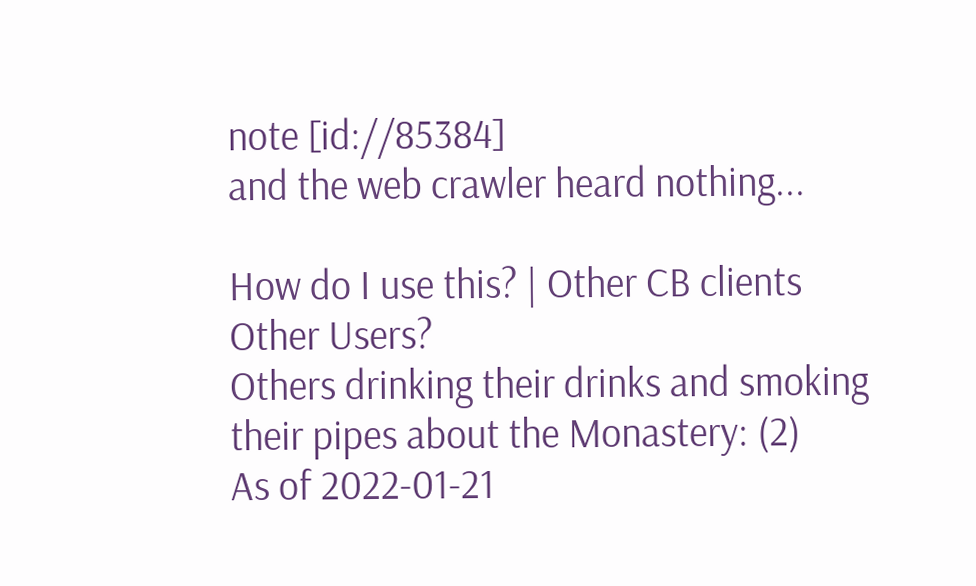note [id://85384]
and the web crawler heard nothing...

How do I use this? | Other CB clients
Other Users?
Others drinking their drinks and smoking their pipes about the Monastery: (2)
As of 2022-01-21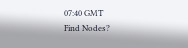07:40 GMT
Find Nodes?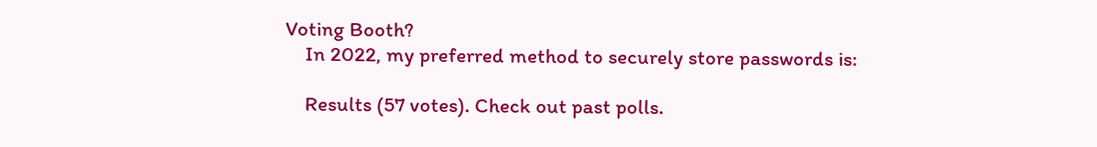Voting Booth?
    In 2022, my preferred method to securely store passwords is:

    Results (57 votes). Check out past polls.